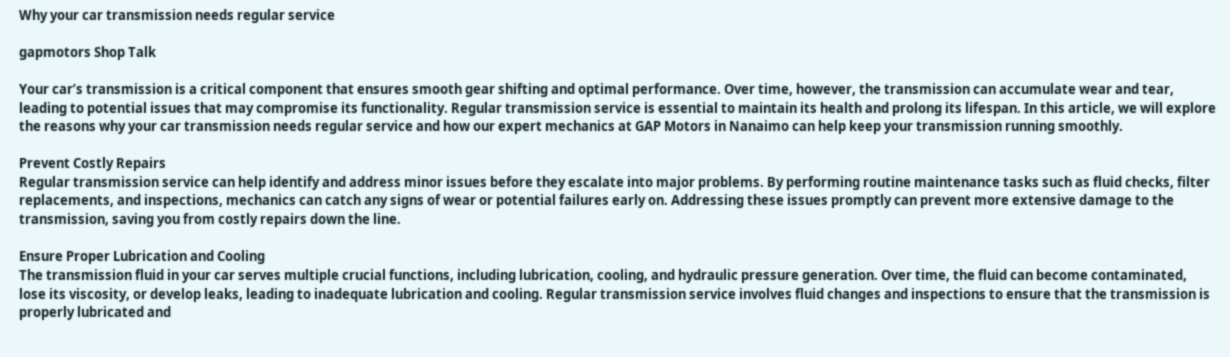Why your car transmission needs regular service

gapmotors Shop Talk

Your car’s transmission is a critical component that ensures smooth gear shifting and optimal performance. Over time, however, the transmission can accumulate wear and tear, leading to potential issues that may compromise its functionality. Regular transmission service is essential to maintain its health and prolong its lifespan. In this article, we will explore the reasons why your car transmission needs regular service and how our expert mechanics at GAP Motors in Nanaimo can help keep your transmission running smoothly.

Prevent Costly Repairs
Regular transmission service can help identify and address minor issues before they escalate into major problems. By performing routine maintenance tasks such as fluid checks, filter replacements, and inspections, mechanics can catch any signs of wear or potential failures early on. Addressing these issues promptly can prevent more extensive damage to the transmission, saving you from costly repairs down the line.

Ensure Proper Lubrication and Cooling
The transmission fluid in your car serves multiple crucial functions, including lubrication, cooling, and hydraulic pressure generation. Over time, the fluid can become contaminated, lose its viscosity, or develop leaks, leading to inadequate lubrication and cooling. Regular transmission service involves fluid changes and inspections to ensure that the transmission is properly lubricated and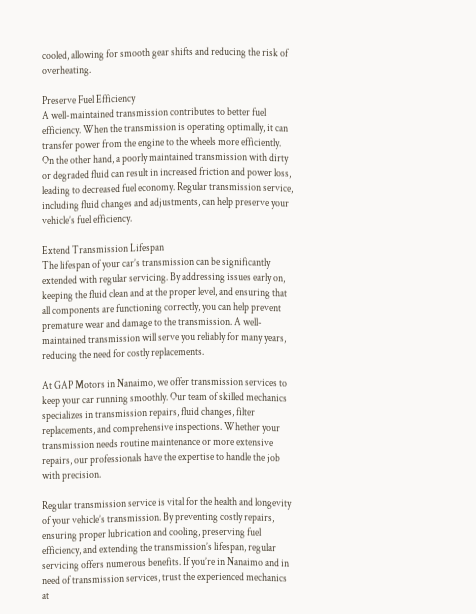cooled, allowing for smooth gear shifts and reducing the risk of overheating.

Preserve Fuel Efficiency
A well-maintained transmission contributes to better fuel efficiency. When the transmission is operating optimally, it can transfer power from the engine to the wheels more efficiently. On the other hand, a poorly maintained transmission with dirty or degraded fluid can result in increased friction and power loss, leading to decreased fuel economy. Regular transmission service, including fluid changes and adjustments, can help preserve your vehicle’s fuel efficiency.

Extend Transmission Lifespan
The lifespan of your car’s transmission can be significantly extended with regular servicing. By addressing issues early on, keeping the fluid clean and at the proper level, and ensuring that all components are functioning correctly, you can help prevent premature wear and damage to the transmission. A well-maintained transmission will serve you reliably for many years, reducing the need for costly replacements.

At GAP Motors in Nanaimo, we offer transmission services to keep your car running smoothly. Our team of skilled mechanics specializes in transmission repairs, fluid changes, filter replacements, and comprehensive inspections. Whether your transmission needs routine maintenance or more extensive repairs, our professionals have the expertise to handle the job with precision.

Regular transmission service is vital for the health and longevity of your vehicle’s transmission. By preventing costly repairs, ensuring proper lubrication and cooling, preserving fuel efficiency, and extending the transmission’s lifespan, regular servicing offers numerous benefits. If you’re in Nanaimo and in need of transmission services, trust the experienced mechanics at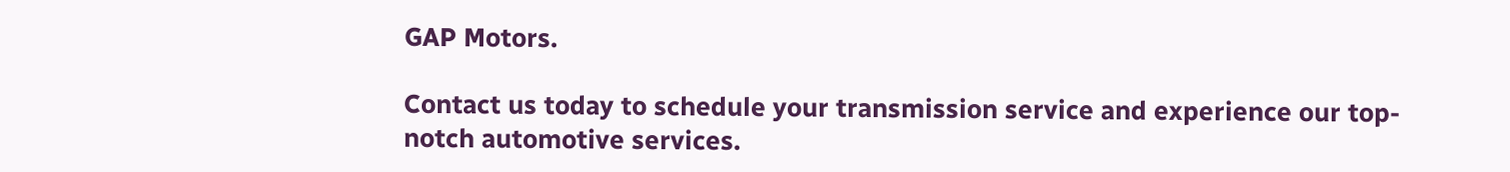GAP Motors.

Contact us today to schedule your transmission service and experience our top-notch automotive services.